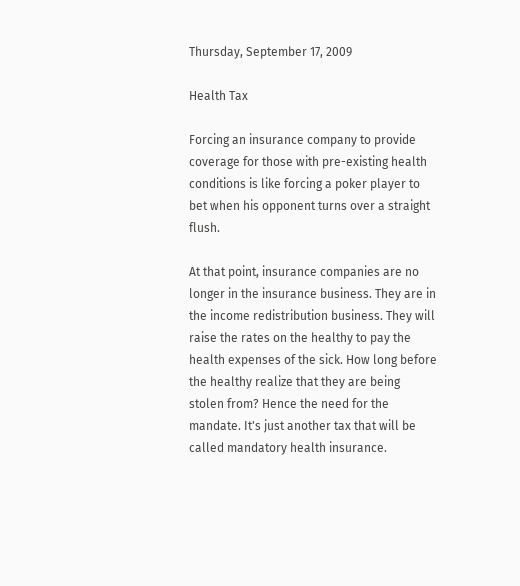Thursday, September 17, 2009

Health Tax

Forcing an insurance company to provide coverage for those with pre-existing health conditions is like forcing a poker player to bet when his opponent turns over a straight flush.

At that point, insurance companies are no longer in the insurance business. They are in the income redistribution business. They will raise the rates on the healthy to pay the health expenses of the sick. How long before the healthy realize that they are being stolen from? Hence the need for the mandate. It's just another tax that will be called mandatory health insurance.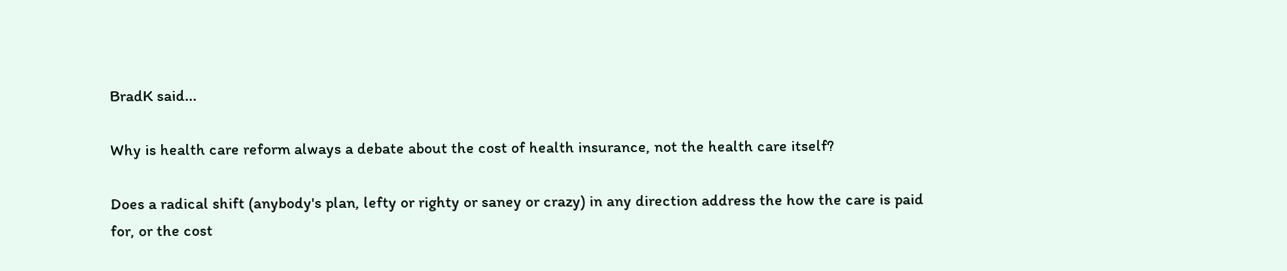BradK said...

Why is health care reform always a debate about the cost of health insurance, not the health care itself?

Does a radical shift (anybody's plan, lefty or righty or saney or crazy) in any direction address the how the care is paid for, or the cost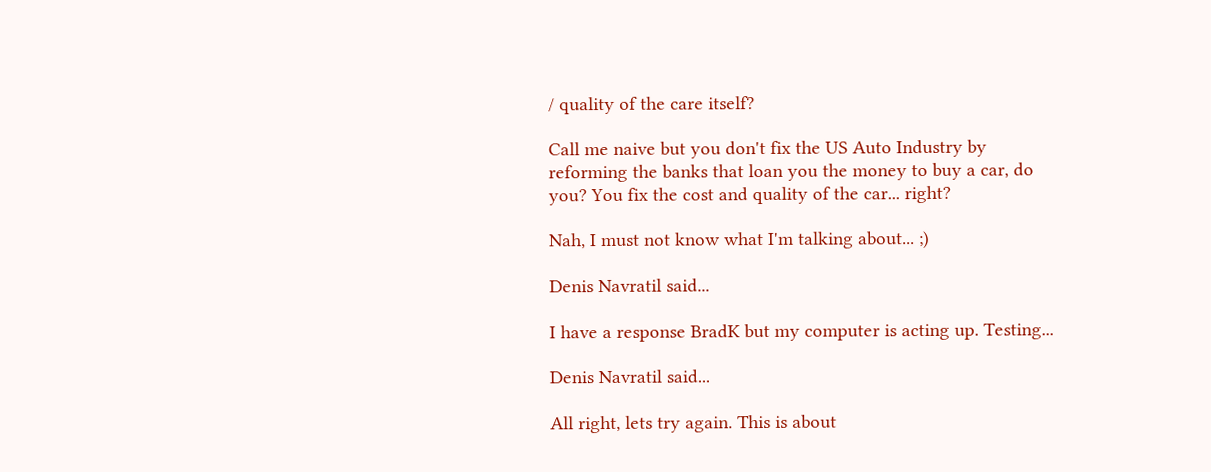/ quality of the care itself?

Call me naive but you don't fix the US Auto Industry by reforming the banks that loan you the money to buy a car, do you? You fix the cost and quality of the car... right?

Nah, I must not know what I'm talking about... ;)

Denis Navratil said...

I have a response BradK but my computer is acting up. Testing...

Denis Navratil said...

All right, lets try again. This is about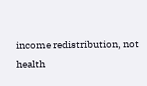income redistribution, not health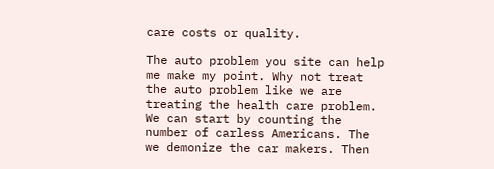care costs or quality.

The auto problem you site can help me make my point. Why not treat the auto problem like we are treating the health care problem. We can start by counting the number of carless Americans. The we demonize the car makers. Then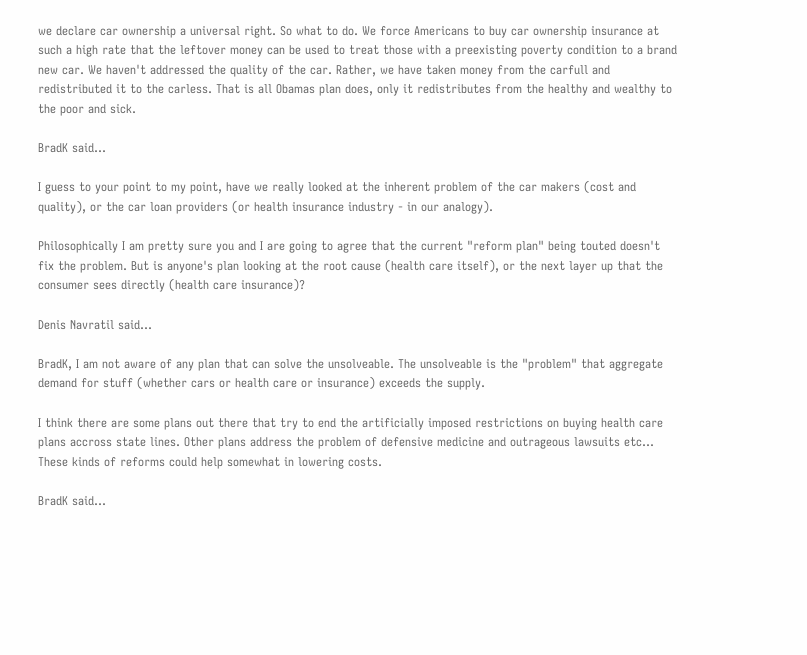we declare car ownership a universal right. So what to do. We force Americans to buy car ownership insurance at such a high rate that the leftover money can be used to treat those with a preexisting poverty condition to a brand new car. We haven't addressed the quality of the car. Rather, we have taken money from the carfull and redistributed it to the carless. That is all Obamas plan does, only it redistributes from the healthy and wealthy to the poor and sick.

BradK said...

I guess to your point to my point, have we really looked at the inherent problem of the car makers (cost and quality), or the car loan providers (or health insurance industry - in our analogy).

Philosophically I am pretty sure you and I are going to agree that the current "reform plan" being touted doesn't fix the problem. But is anyone's plan looking at the root cause (health care itself), or the next layer up that the consumer sees directly (health care insurance)?

Denis Navratil said...

BradK, I am not aware of any plan that can solve the unsolveable. The unsolveable is the "problem" that aggregate demand for stuff (whether cars or health care or insurance) exceeds the supply.

I think there are some plans out there that try to end the artificially imposed restrictions on buying health care plans accross state lines. Other plans address the problem of defensive medicine and outrageous lawsuits etc... These kinds of reforms could help somewhat in lowering costs.

BradK said...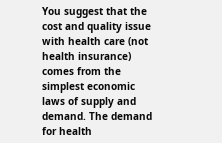You suggest that the cost and quality issue with health care (not health insurance) comes from the simplest economic laws of supply and demand. The demand for health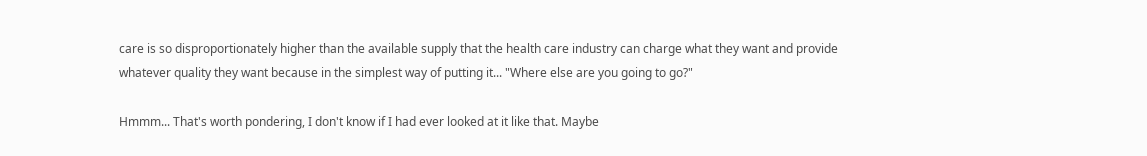care is so disproportionately higher than the available supply that the health care industry can charge what they want and provide whatever quality they want because in the simplest way of putting it... "Where else are you going to go?"

Hmmm... That's worth pondering, I don't know if I had ever looked at it like that. Maybe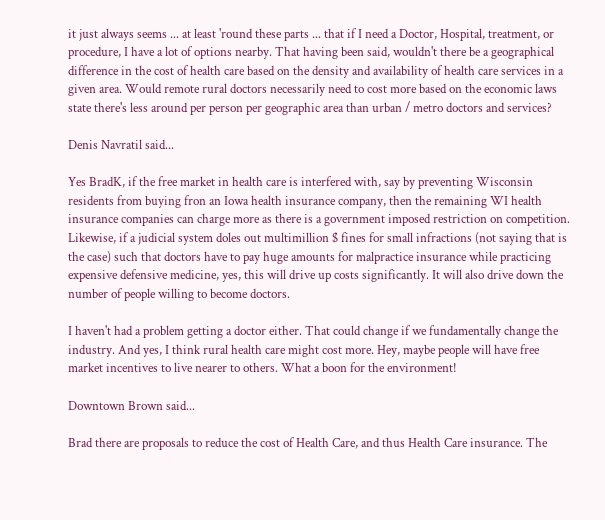it just always seems ... at least 'round these parts ... that if I need a Doctor, Hospital, treatment, or procedure, I have a lot of options nearby. That having been said, wouldn't there be a geographical difference in the cost of health care based on the density and availability of health care services in a given area. Would remote rural doctors necessarily need to cost more based on the economic laws state there's less around per person per geographic area than urban / metro doctors and services?

Denis Navratil said...

Yes BradK, if the free market in health care is interfered with, say by preventing Wisconsin residents from buying fron an Iowa health insurance company, then the remaining WI health insurance companies can charge more as there is a government imposed restriction on competition. Likewise, if a judicial system doles out multimillion $ fines for small infractions (not saying that is the case) such that doctors have to pay huge amounts for malpractice insurance while practicing expensive defensive medicine, yes, this will drive up costs significantly. It will also drive down the number of people willing to become doctors.

I haven't had a problem getting a doctor either. That could change if we fundamentally change the industry. And yes, I think rural health care might cost more. Hey, maybe people will have free market incentives to live nearer to others. What a boon for the environment!

Downtown Brown said...

Brad there are proposals to reduce the cost of Health Care, and thus Health Care insurance. The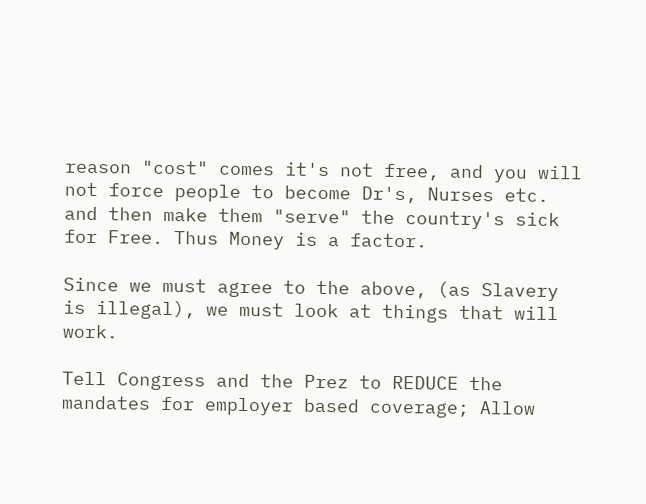reason "cost" comes it's not free, and you will not force people to become Dr's, Nurses etc. and then make them "serve" the country's sick for Free. Thus Money is a factor.

Since we must agree to the above, (as Slavery is illegal), we must look at things that will work.

Tell Congress and the Prez to REDUCE the mandates for employer based coverage; Allow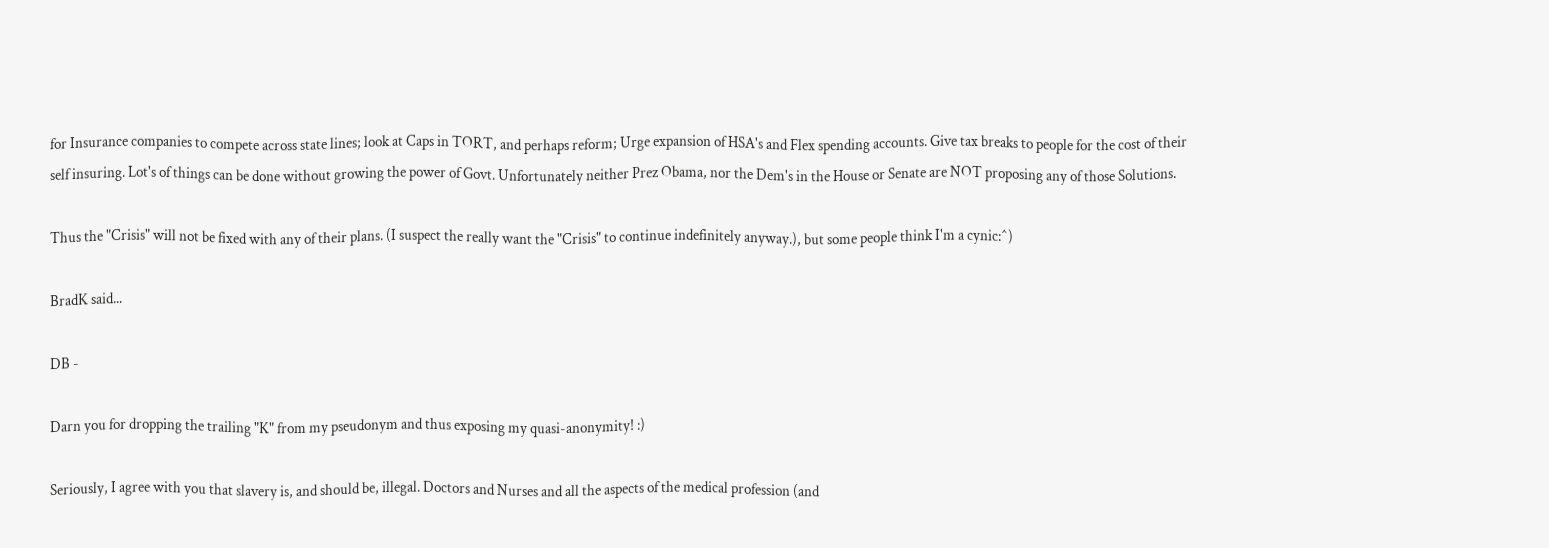for Insurance companies to compete across state lines; look at Caps in TORT, and perhaps reform; Urge expansion of HSA's and Flex spending accounts. Give tax breaks to people for the cost of their self insuring. Lot's of things can be done without growing the power of Govt. Unfortunately neither Prez Obama, nor the Dem's in the House or Senate are NOT proposing any of those Solutions.

Thus the "Crisis" will not be fixed with any of their plans. (I suspect the really want the "Crisis" to continue indefinitely anyway.), but some people think I'm a cynic:^)

BradK said...

DB -

Darn you for dropping the trailing "K" from my pseudonym and thus exposing my quasi-anonymity! :)

Seriously, I agree with you that slavery is, and should be, illegal. Doctors and Nurses and all the aspects of the medical profession (and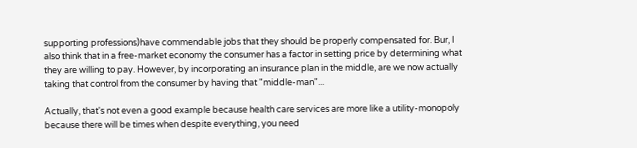supporting professions)have commendable jobs that they should be properly compensated for. Bur, I also think that in a free-market economy the consumer has a factor in setting price by determining what they are willing to pay. However, by incorporating an insurance plan in the middle, are we now actually taking that control from the consumer by having that "middle-man"...

Actually, that's not even a good example because health care services are more like a utility-monopoly because there will be times when despite everything, you need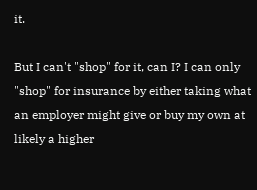it.

But I can't "shop" for it, can I? I can only "shop" for insurance by either taking what an employer might give or buy my own at likely a higher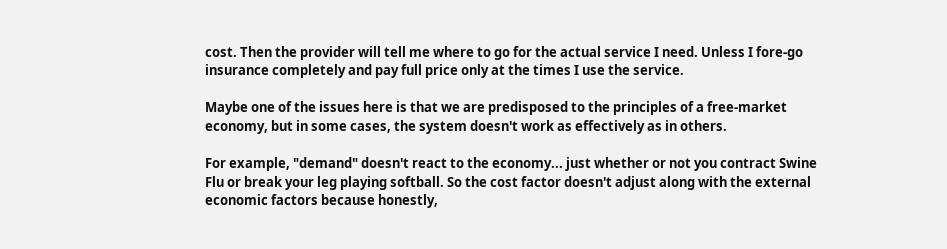cost. Then the provider will tell me where to go for the actual service I need. Unless I fore-go insurance completely and pay full price only at the times I use the service.

Maybe one of the issues here is that we are predisposed to the principles of a free-market economy, but in some cases, the system doesn't work as effectively as in others.

For example, "demand" doesn't react to the economy... just whether or not you contract Swine Flu or break your leg playing softball. So the cost factor doesn't adjust along with the external economic factors because honestly,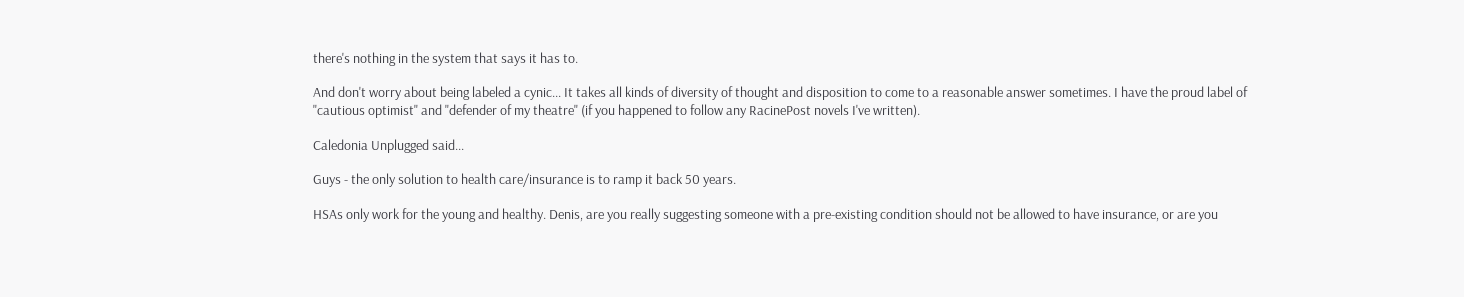there's nothing in the system that says it has to.

And don't worry about being labeled a cynic... It takes all kinds of diversity of thought and disposition to come to a reasonable answer sometimes. I have the proud label of "cautious optimist" and "defender of my theatre" (if you happened to follow any RacinePost novels I've written).

Caledonia Unplugged said...

Guys - the only solution to health care/insurance is to ramp it back 50 years.

HSAs only work for the young and healthy. Denis, are you really suggesting someone with a pre-existing condition should not be allowed to have insurance, or are you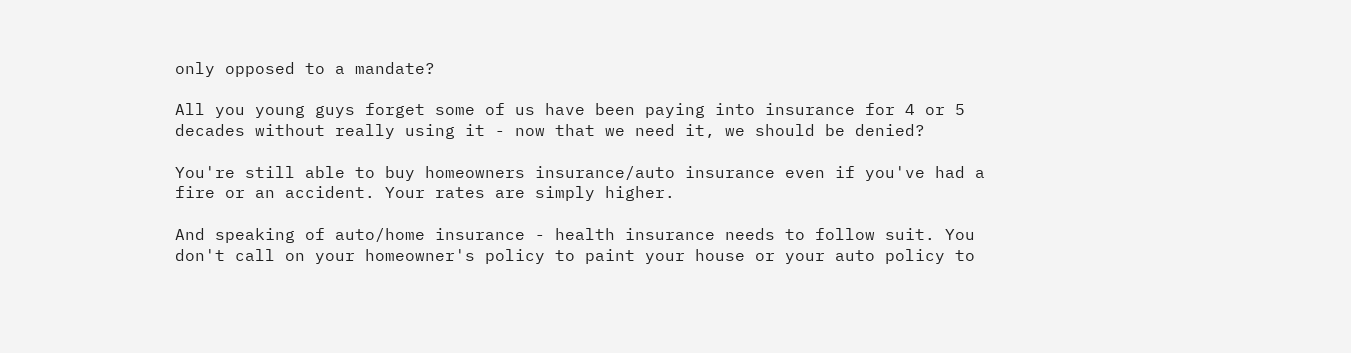only opposed to a mandate?

All you young guys forget some of us have been paying into insurance for 4 or 5 decades without really using it - now that we need it, we should be denied?

You're still able to buy homeowners insurance/auto insurance even if you've had a fire or an accident. Your rates are simply higher.

And speaking of auto/home insurance - health insurance needs to follow suit. You don't call on your homeowner's policy to paint your house or your auto policy to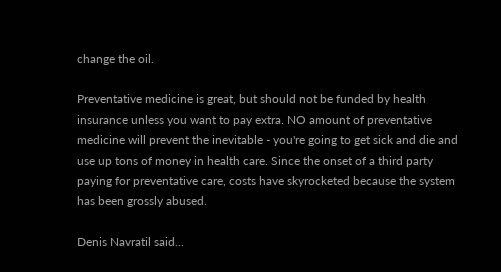change the oil.

Preventative medicine is great, but should not be funded by health insurance unless you want to pay extra. NO amount of preventative medicine will prevent the inevitable - you're going to get sick and die and use up tons of money in health care. Since the onset of a third party paying for preventative care, costs have skyrocketed because the system has been grossly abused.

Denis Navratil said...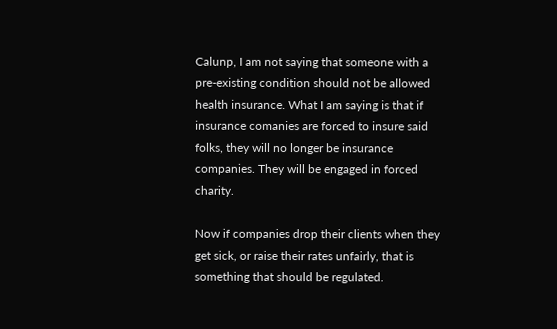Calunp, I am not saying that someone with a pre-existing condition should not be allowed health insurance. What I am saying is that if insurance comanies are forced to insure said folks, they will no longer be insurance companies. They will be engaged in forced charity.

Now if companies drop their clients when they get sick, or raise their rates unfairly, that is something that should be regulated.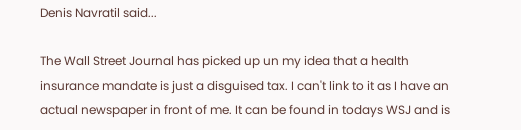Denis Navratil said...

The Wall Street Journal has picked up un my idea that a health insurance mandate is just a disguised tax. I can't link to it as I have an actual newspaper in front of me. It can be found in todays WSJ and is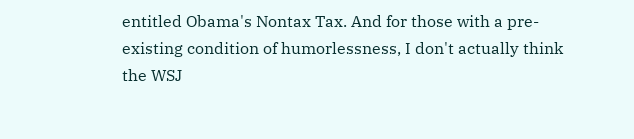entitled Obama's Nontax Tax. And for those with a pre-existing condition of humorlessness, I don't actually think the WSJ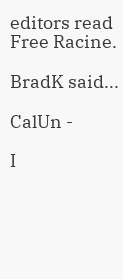editors read Free Racine.

BradK said...

CalUn -

I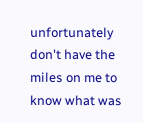unfortunately don't have the miles on me to know what was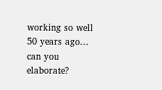working so well 50 years ago... can you elaborate?